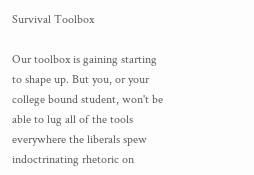Survival Toolbox

Our toolbox is gaining starting to shape up. But you, or your college bound student, won't be able to lug all of the tools everywhere the liberals spew indoctrinating rhetoric on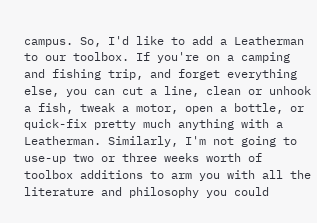campus. So, I'd like to add a Leatherman to our toolbox. If you're on a camping and fishing trip, and forget everything else, you can cut a line, clean or unhook a fish, tweak a motor, open a bottle, or quick-fix pretty much anything with a Leatherman. Similarly, I'm not going to use-up two or three weeks worth of toolbox additions to arm you with all the literature and philosophy you could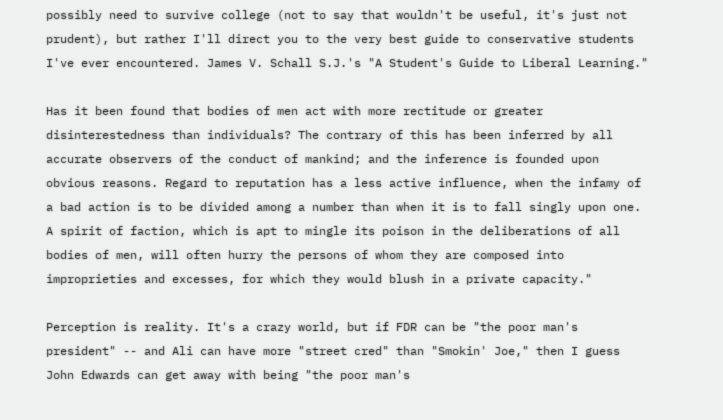possibly need to survive college (not to say that wouldn't be useful, it's just not prudent), but rather I'll direct you to the very best guide to conservative students I've ever encountered. James V. Schall S.J.'s "A Student's Guide to Liberal Learning."

Has it been found that bodies of men act with more rectitude or greater disinterestedness than individuals? The contrary of this has been inferred by all accurate observers of the conduct of mankind; and the inference is founded upon obvious reasons. Regard to reputation has a less active influence, when the infamy of a bad action is to be divided among a number than when it is to fall singly upon one. A spirit of faction, which is apt to mingle its poison in the deliberations of all bodies of men, will often hurry the persons of whom they are composed into improprieties and excesses, for which they would blush in a private capacity."

Perception is reality. It's a crazy world, but if FDR can be "the poor man's president" -- and Ali can have more "street cred" than "Smokin' Joe," then I guess John Edwards can get away with being "the poor man's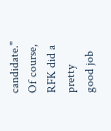candidate." Of course, RFK did a pretty good job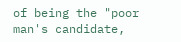of being the "poor man's candidate,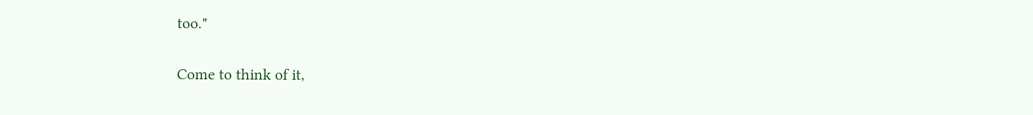too."

Come to think of it,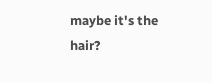maybe it's the hair?